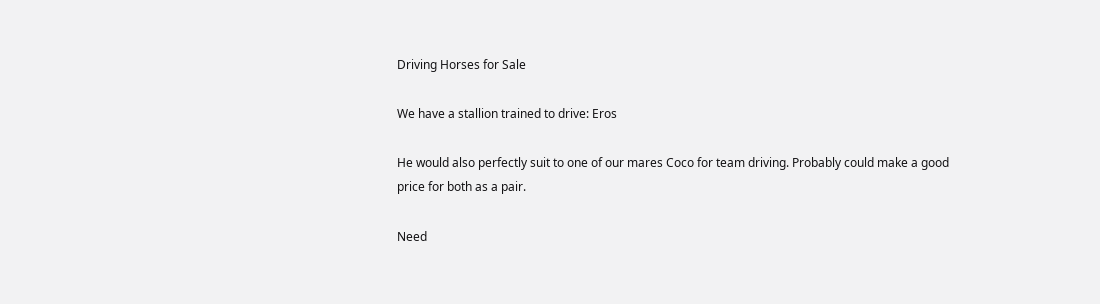Driving Horses for Sale

We have a stallion trained to drive: Eros

He would also perfectly suit to one of our mares Coco for team driving. Probably could make a good price for both as a pair.

Need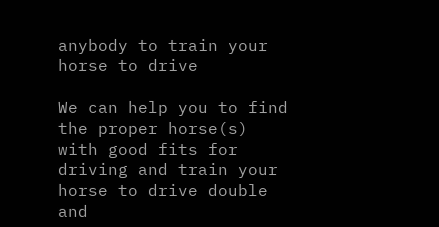anybody to train your horse to drive

We can help you to find the proper horse(s) with good fits for driving and train your horse to drive double and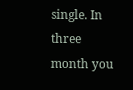single. In three month you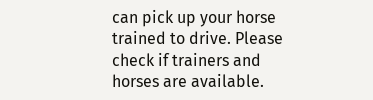can pick up your horse trained to drive. Please check if trainers and horses are available.